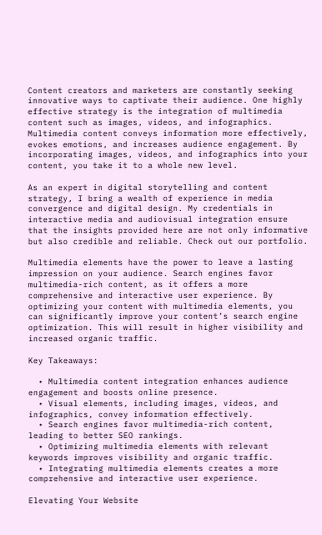Content creators and marketers are constantly seeking innovative ways to captivate their audience. One highly effective strategy is the integration of multimedia content such as images, videos, and infographics. Multimedia content conveys information more effectively, evokes emotions, and increases audience engagement. By incorporating images, videos, and infographics into your content, you take it to a whole new level.

As an expert in digital storytelling and content strategy, I bring a wealth of experience in media convergence and digital design. My credentials in interactive media and audiovisual integration ensure that the insights provided here are not only informative but also credible and reliable. Check out our portfolio.

Multimedia elements have the power to leave a lasting impression on your audience. Search engines favor multimedia-rich content, as it offers a more comprehensive and interactive user experience. By optimizing your content with multimedia elements, you can significantly improve your content’s search engine optimization. This will result in higher visibility and increased organic traffic.

Key Takeaways:

  • Multimedia content integration enhances audience engagement and boosts online presence.
  • Visual elements, including images, videos, and infographics, convey information effectively.
  • Search engines favor multimedia-rich content, leading to better SEO rankings.
  • Optimizing multimedia elements with relevant keywords improves visibility and organic traffic.
  • Integrating multimedia elements creates a more comprehensive and interactive user experience.

Elevating Your Website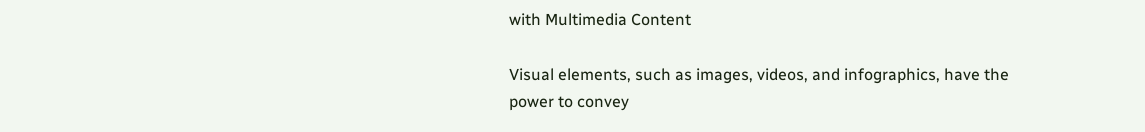with Multimedia Content

Visual elements, such as images, videos, and infographics, have the power to convey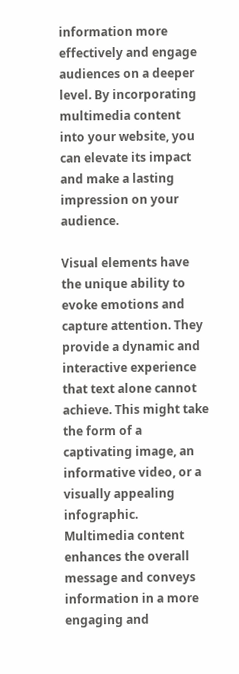information more effectively and engage audiences on a deeper level. By incorporating multimedia content into your website, you can elevate its impact and make a lasting impression on your audience.

Visual elements have the unique ability to evoke emotions and capture attention. They provide a dynamic and interactive experience that text alone cannot achieve. This might take the form of a captivating image, an informative video, or a visually appealing infographic. Multimedia content enhances the overall message and conveys information in a more engaging and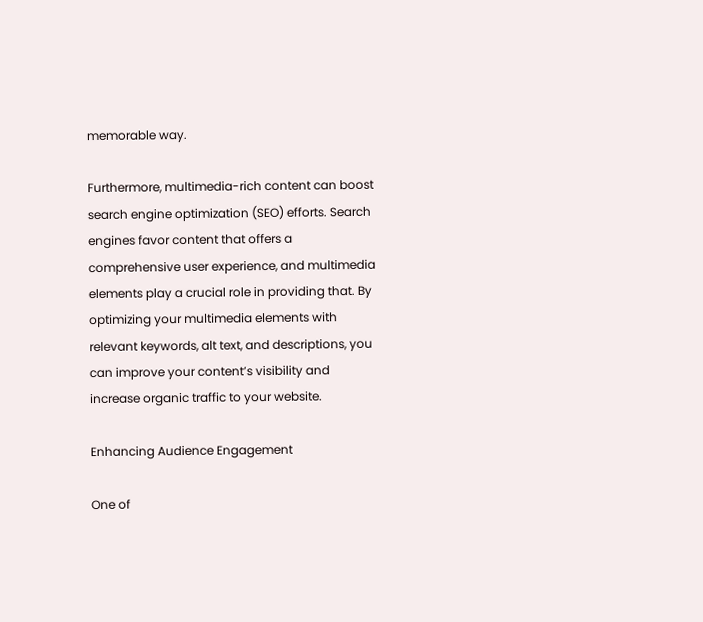memorable way.

Furthermore, multimedia-rich content can boost search engine optimization (SEO) efforts. Search engines favor content that offers a comprehensive user experience, and multimedia elements play a crucial role in providing that. By optimizing your multimedia elements with relevant keywords, alt text, and descriptions, you can improve your content’s visibility and increase organic traffic to your website.

Enhancing Audience Engagement

One of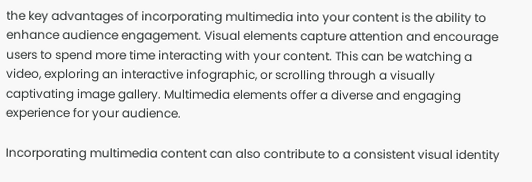the key advantages of incorporating multimedia into your content is the ability to enhance audience engagement. Visual elements capture attention and encourage users to spend more time interacting with your content. This can be watching a video, exploring an interactive infographic, or scrolling through a visually captivating image gallery. Multimedia elements offer a diverse and engaging experience for your audience.

Incorporating multimedia content can also contribute to a consistent visual identity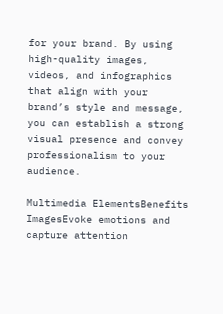for your brand. By using high-quality images, videos, and infographics that align with your brand’s style and message, you can establish a strong visual presence and convey professionalism to your audience.

Multimedia ElementsBenefits
ImagesEvoke emotions and capture attention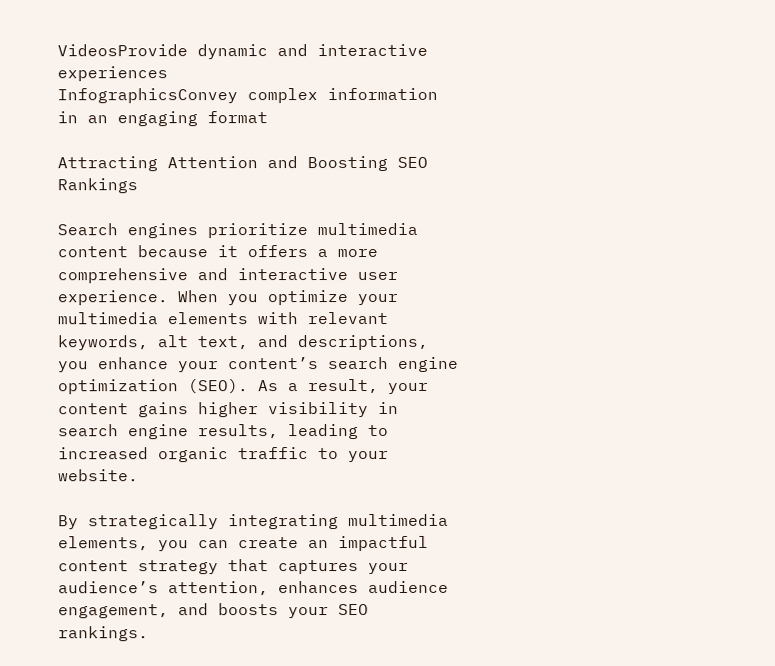VideosProvide dynamic and interactive experiences
InfographicsConvey complex information in an engaging format

Attracting Attention and Boosting SEO Rankings

Search engines prioritize multimedia content because it offers a more comprehensive and interactive user experience. When you optimize your multimedia elements with relevant keywords, alt text, and descriptions, you enhance your content’s search engine optimization (SEO). As a result, your content gains higher visibility in search engine results, leading to increased organic traffic to your website.

By strategically integrating multimedia elements, you can create an impactful content strategy that captures your audience’s attention, enhances audience engagement, and boosts your SEO rankings.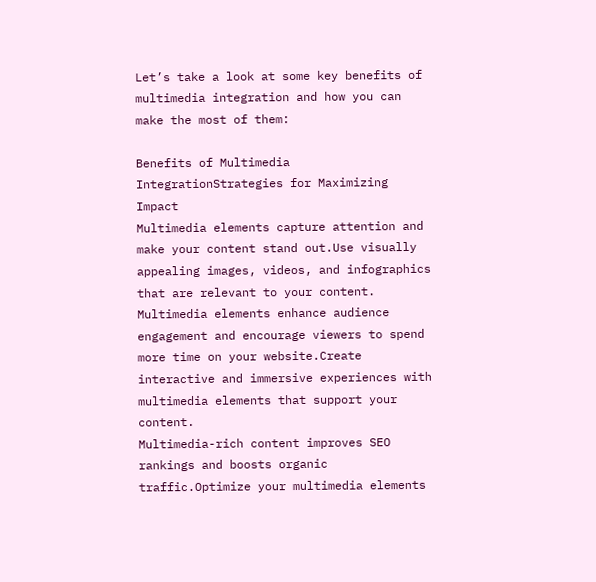Let’s take a look at some key benefits of multimedia integration and how you can make the most of them:

Benefits of Multimedia IntegrationStrategies for Maximizing Impact
Multimedia elements capture attention and make your content stand out.Use visually appealing images, videos, and infographics that are relevant to your content.
Multimedia elements enhance audience engagement and encourage viewers to spend more time on your website.Create interactive and immersive experiences with multimedia elements that support your content.
Multimedia-rich content improves SEO rankings and boosts organic traffic.Optimize your multimedia elements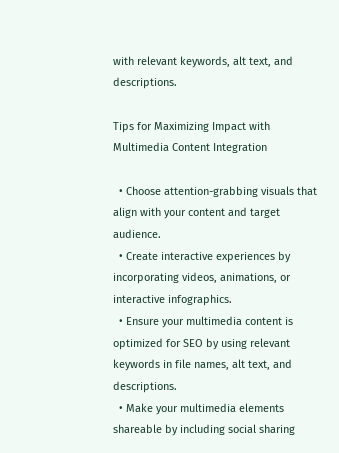with relevant keywords, alt text, and descriptions.

Tips for Maximizing Impact with Multimedia Content Integration

  • Choose attention-grabbing visuals that align with your content and target audience.
  • Create interactive experiences by incorporating videos, animations, or interactive infographics.
  • Ensure your multimedia content is optimized for SEO by using relevant keywords in file names, alt text, and descriptions.
  • Make your multimedia elements shareable by including social sharing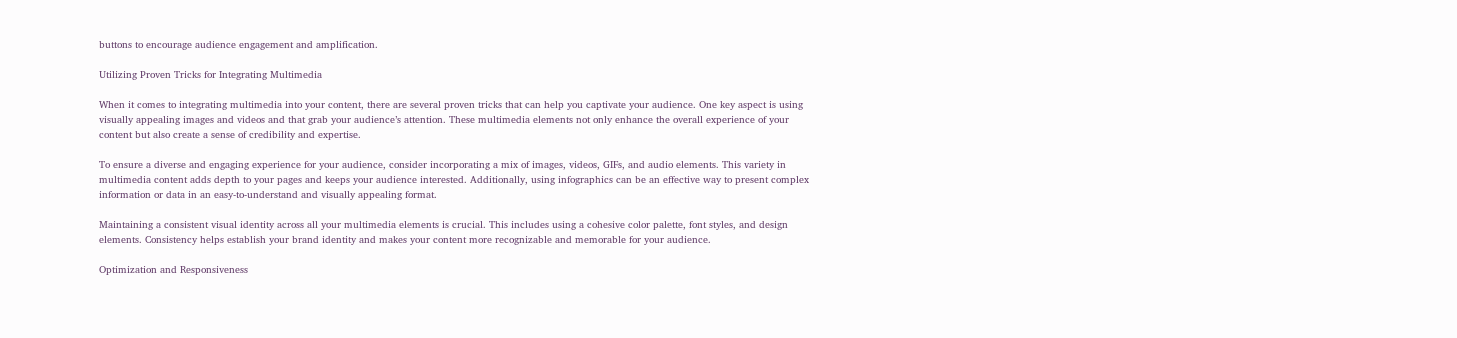buttons to encourage audience engagement and amplification.

Utilizing Proven Tricks for Integrating Multimedia

When it comes to integrating multimedia into your content, there are several proven tricks that can help you captivate your audience. One key aspect is using visually appealing images and videos and that grab your audience’s attention. These multimedia elements not only enhance the overall experience of your content but also create a sense of credibility and expertise.

To ensure a diverse and engaging experience for your audience, consider incorporating a mix of images, videos, GIFs, and audio elements. This variety in multimedia content adds depth to your pages and keeps your audience interested. Additionally, using infographics can be an effective way to present complex information or data in an easy-to-understand and visually appealing format.

Maintaining a consistent visual identity across all your multimedia elements is crucial. This includes using a cohesive color palette, font styles, and design elements. Consistency helps establish your brand identity and makes your content more recognizable and memorable for your audience.

Optimization and Responsiveness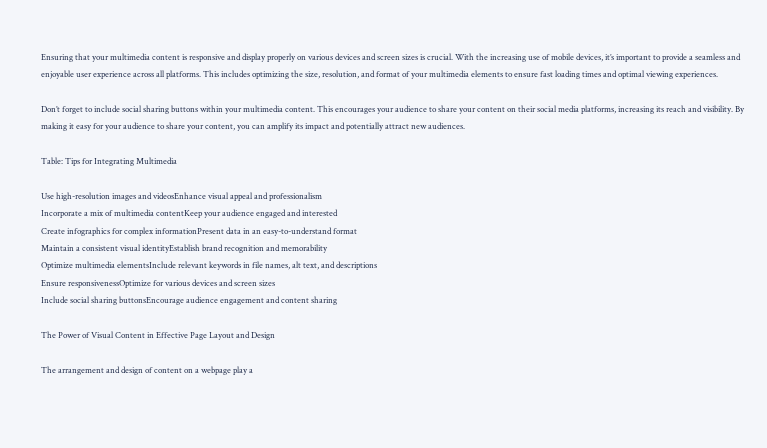Ensuring that your multimedia content is responsive and display properly on various devices and screen sizes is crucial. With the increasing use of mobile devices, it’s important to provide a seamless and enjoyable user experience across all platforms. This includes optimizing the size, resolution, and format of your multimedia elements to ensure fast loading times and optimal viewing experiences.

Don’t forget to include social sharing buttons within your multimedia content. This encourages your audience to share your content on their social media platforms, increasing its reach and visibility. By making it easy for your audience to share your content, you can amplify its impact and potentially attract new audiences.

Table: Tips for Integrating Multimedia

Use high-resolution images and videosEnhance visual appeal and professionalism
Incorporate a mix of multimedia contentKeep your audience engaged and interested
Create infographics for complex informationPresent data in an easy-to-understand format
Maintain a consistent visual identityEstablish brand recognition and memorability
Optimize multimedia elementsInclude relevant keywords in file names, alt text, and descriptions
Ensure responsivenessOptimize for various devices and screen sizes
Include social sharing buttonsEncourage audience engagement and content sharing

The Power of Visual Content in Effective Page Layout and Design

The arrangement and design of content on a webpage play a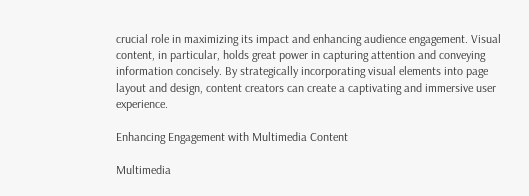crucial role in maximizing its impact and enhancing audience engagement. Visual content, in particular, holds great power in capturing attention and conveying information concisely. By strategically incorporating visual elements into page layout and design, content creators can create a captivating and immersive user experience.

Enhancing Engagement with Multimedia Content

Multimedia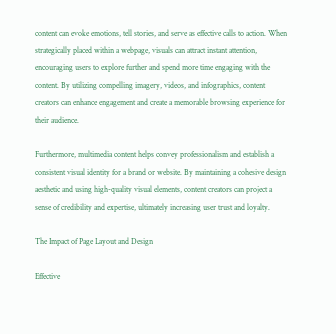content can evoke emotions, tell stories, and serve as effective calls to action. When strategically placed within a webpage, visuals can attract instant attention, encouraging users to explore further and spend more time engaging with the content. By utilizing compelling imagery, videos, and infographics, content creators can enhance engagement and create a memorable browsing experience for their audience.

Furthermore, multimedia content helps convey professionalism and establish a consistent visual identity for a brand or website. By maintaining a cohesive design aesthetic and using high-quality visual elements, content creators can project a sense of credibility and expertise, ultimately increasing user trust and loyalty.

The Impact of Page Layout and Design

Effective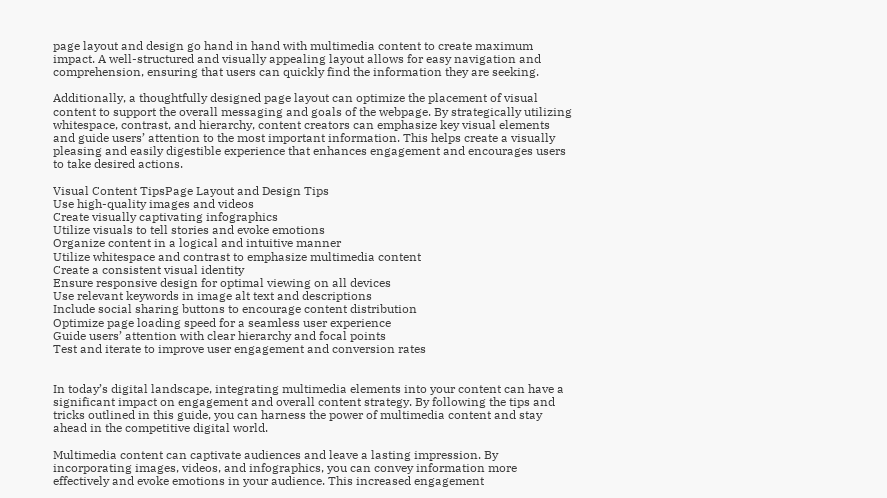page layout and design go hand in hand with multimedia content to create maximum impact. A well-structured and visually appealing layout allows for easy navigation and comprehension, ensuring that users can quickly find the information they are seeking.

Additionally, a thoughtfully designed page layout can optimize the placement of visual content to support the overall messaging and goals of the webpage. By strategically utilizing whitespace, contrast, and hierarchy, content creators can emphasize key visual elements and guide users’ attention to the most important information. This helps create a visually pleasing and easily digestible experience that enhances engagement and encourages users to take desired actions.

Visual Content TipsPage Layout and Design Tips
Use high-quality images and videos
Create visually captivating infographics
Utilize visuals to tell stories and evoke emotions
Organize content in a logical and intuitive manner
Utilize whitespace and contrast to emphasize multimedia content
Create a consistent visual identity
Ensure responsive design for optimal viewing on all devices
Use relevant keywords in image alt text and descriptions
Include social sharing buttons to encourage content distribution
Optimize page loading speed for a seamless user experience
Guide users’ attention with clear hierarchy and focal points
Test and iterate to improve user engagement and conversion rates


In today’s digital landscape, integrating multimedia elements into your content can have a significant impact on engagement and overall content strategy. By following the tips and tricks outlined in this guide, you can harness the power of multimedia content and stay ahead in the competitive digital world.

Multimedia content can captivate audiences and leave a lasting impression. By incorporating images, videos, and infographics, you can convey information more effectively and evoke emotions in your audience. This increased engagement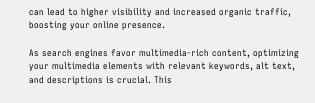can lead to higher visibility and increased organic traffic, boosting your online presence.

As search engines favor multimedia-rich content, optimizing your multimedia elements with relevant keywords, alt text, and descriptions is crucial. This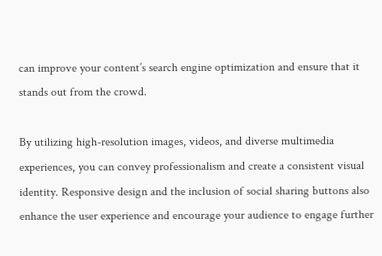can improve your content’s search engine optimization and ensure that it stands out from the crowd.

By utilizing high-resolution images, videos, and diverse multimedia experiences, you can convey professionalism and create a consistent visual identity. Responsive design and the inclusion of social sharing buttons also enhance the user experience and encourage your audience to engage further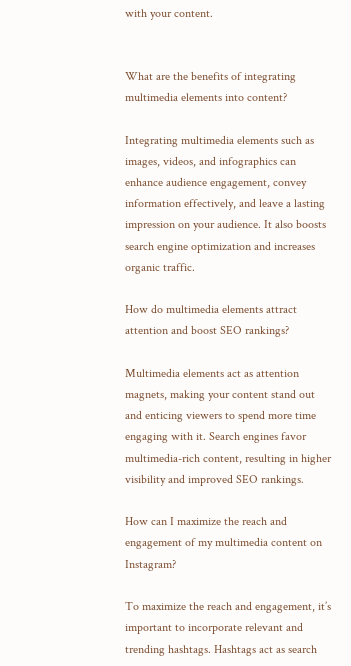with your content.


What are the benefits of integrating multimedia elements into content?

Integrating multimedia elements such as images, videos, and infographics can enhance audience engagement, convey information effectively, and leave a lasting impression on your audience. It also boosts search engine optimization and increases organic traffic.

How do multimedia elements attract attention and boost SEO rankings?

Multimedia elements act as attention magnets, making your content stand out and enticing viewers to spend more time engaging with it. Search engines favor multimedia-rich content, resulting in higher visibility and improved SEO rankings.

How can I maximize the reach and engagement of my multimedia content on Instagram?

To maximize the reach and engagement, it’s important to incorporate relevant and trending hashtags. Hashtags act as search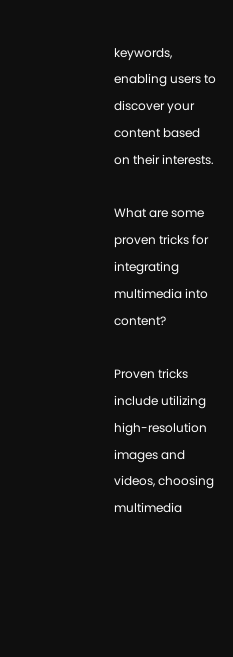keywords, enabling users to discover your content based on their interests.

What are some proven tricks for integrating multimedia into content?

Proven tricks include utilizing high-resolution images and videos, choosing multimedia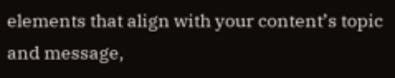elements that align with your content’s topic and message,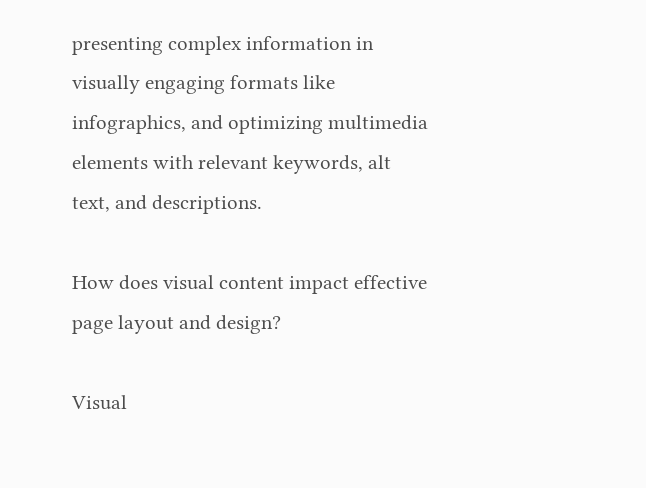presenting complex information in visually engaging formats like infographics, and optimizing multimedia elements with relevant keywords, alt text, and descriptions.

How does visual content impact effective page layout and design?

Visual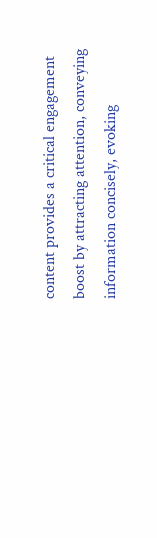content provides a critical engagement boost by attracting attention, conveying information concisely, evoking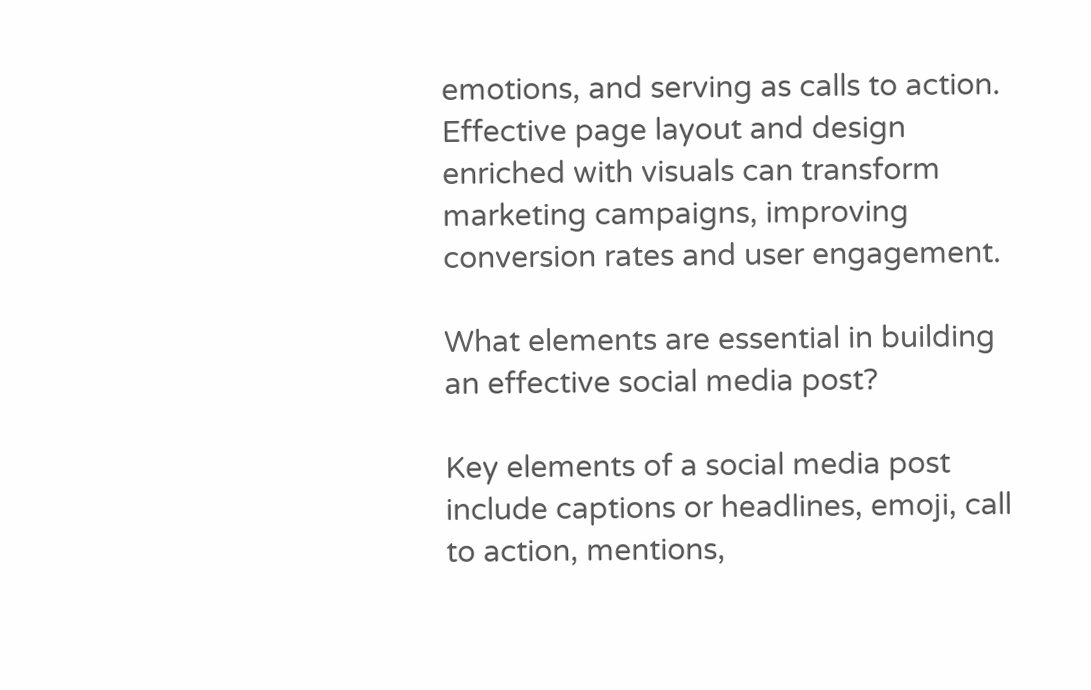emotions, and serving as calls to action. Effective page layout and design enriched with visuals can transform marketing campaigns, improving conversion rates and user engagement.

What elements are essential in building an effective social media post?

Key elements of a social media post include captions or headlines, emoji, call to action, mentions,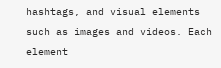hashtags, and visual elements such as images and videos. Each element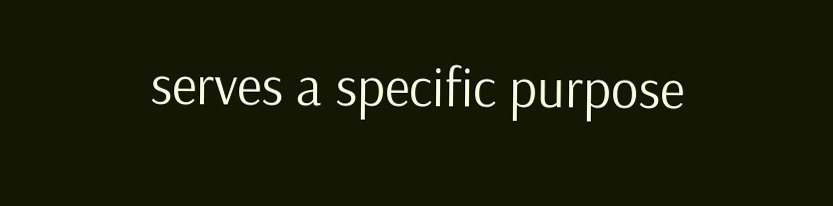serves a specific purpose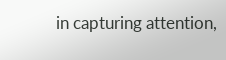in capturing attention,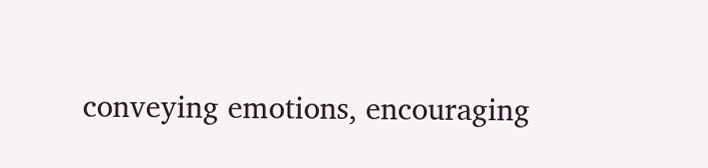conveying emotions, encouraging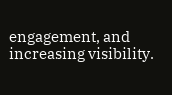engagement, and increasing visibility.